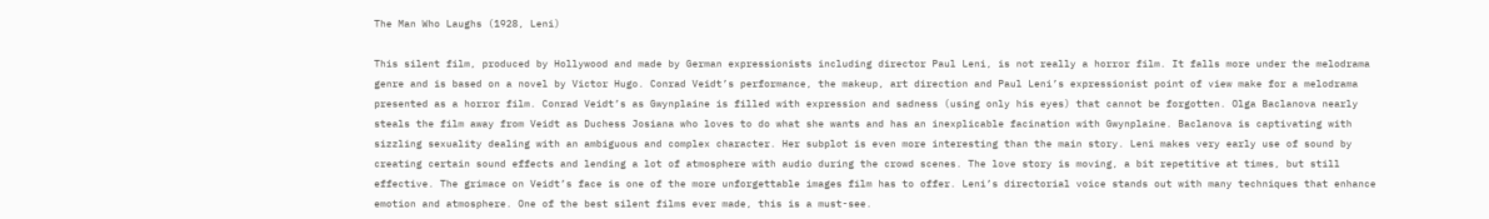The Man Who Laughs (1928, Leni)

This silent film, produced by Hollywood and made by German expressionists including director Paul Leni, is not really a horror film. It falls more under the melodrama genre and is based on a novel by Victor Hugo. Conrad Veidt’s performance, the makeup, art direction and Paul Leni’s expressionist point of view make for a melodrama presented as a horror film. Conrad Veidt’s as Gwynplaine is filled with expression and sadness (using only his eyes) that cannot be forgotten. Olga Baclanova nearly steals the film away from Veidt as Duchess Josiana who loves to do what she wants and has an inexplicable facination with Gwynplaine. Baclanova is captivating with sizzling sexuality dealing with an ambiguous and complex character. Her subplot is even more interesting than the main story. Leni makes very early use of sound by creating certain sound effects and lending a lot of atmosphere with audio during the crowd scenes. The love story is moving, a bit repetitive at times, but still effective. The grimace on Veidt’s face is one of the more unforgettable images film has to offer. Leni’s directorial voice stands out with many techniques that enhance emotion and atmosphere. One of the best silent films ever made, this is a must-see.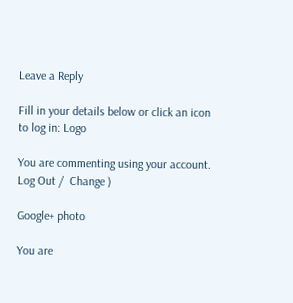Leave a Reply

Fill in your details below or click an icon to log in: Logo

You are commenting using your account. Log Out /  Change )

Google+ photo

You are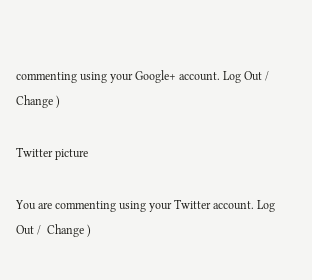commenting using your Google+ account. Log Out /  Change )

Twitter picture

You are commenting using your Twitter account. Log Out /  Change )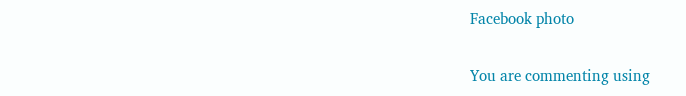Facebook photo

You are commenting using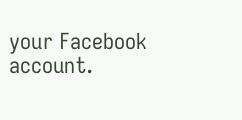your Facebook account.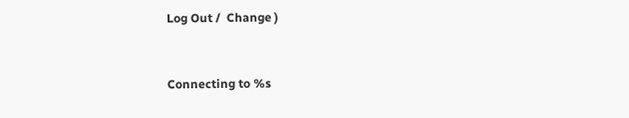Log Out /  Change )


Connecting to %s